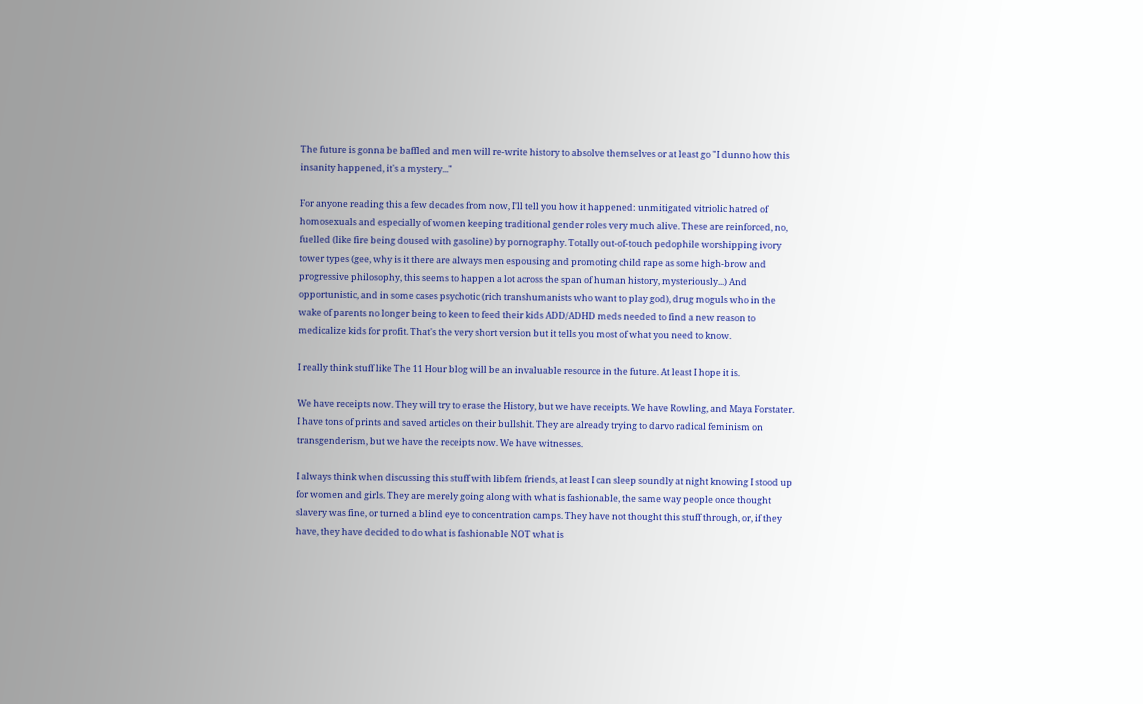The future is gonna be baffled and men will re-write history to absolve themselves or at least go "I dunno how this insanity happened, it's a mystery..."

For anyone reading this a few decades from now, I'll tell you how it happened: unmitigated vitriolic hatred of homosexuals and especially of women keeping traditional gender roles very much alive. These are reinforced, no, fuelled (like fire being doused with gasoline) by pornography. Totally out-of-touch pedophile worshipping ivory tower types (gee, why is it there are always men espousing and promoting child rape as some high-brow and progressive philosophy, this seems to happen a lot across the span of human history, mysteriously...) And opportunistic, and in some cases psychotic (rich transhumanists who want to play god), drug moguls who in the wake of parents no longer being to keen to feed their kids ADD/ADHD meds needed to find a new reason to medicalize kids for profit. That's the very short version but it tells you most of what you need to know.

I really think stuff like The 11 Hour blog will be an invaluable resource in the future. At least I hope it is.

We have receipts now. They will try to erase the History, but we have receipts. We have Rowling, and Maya Forstater. I have tons of prints and saved articles on their bullshit. They are already trying to darvo radical feminism on transgenderism, but we have the receipts now. We have witnesses.

I always think when discussing this stuff with libfem friends, at least I can sleep soundly at night knowing I stood up for women and girls. They are merely going along with what is fashionable, the same way people once thought slavery was fine, or turned a blind eye to concentration camps. They have not thought this stuff through, or, if they have, they have decided to do what is fashionable NOT what is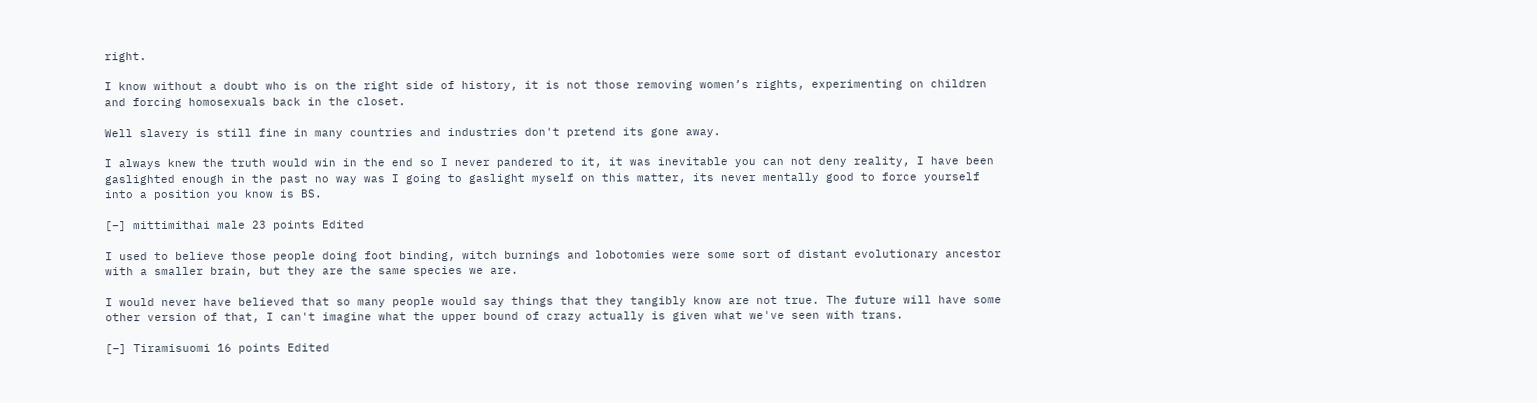right.

I know without a doubt who is on the right side of history, it is not those removing women’s rights, experimenting on children and forcing homosexuals back in the closet.

Well slavery is still fine in many countries and industries don't pretend its gone away.

I always knew the truth would win in the end so I never pandered to it, it was inevitable you can not deny reality, I have been gaslighted enough in the past no way was I going to gaslight myself on this matter, its never mentally good to force yourself into a position you know is BS.

[–] mittimithai male 23 points Edited

I used to believe those people doing foot binding, witch burnings and lobotomies were some sort of distant evolutionary ancestor with a smaller brain, but they are the same species we are.

I would never have believed that so many people would say things that they tangibly know are not true. The future will have some other version of that, I can't imagine what the upper bound of crazy actually is given what we've seen with trans.

[–] Tiramisuomi 16 points Edited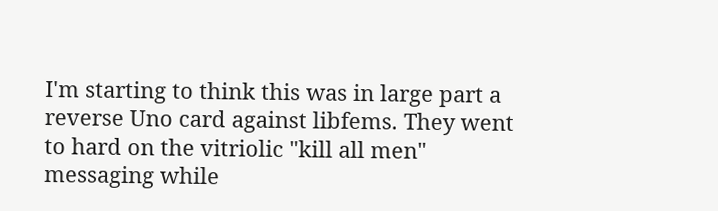I'm starting to think this was in large part a reverse Uno card against libfems. They went to hard on the vitriolic "kill all men" messaging while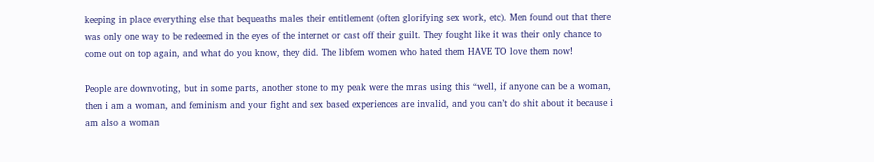keeping in place everything else that bequeaths males their entitlement (often glorifying sex work, etc). Men found out that there was only one way to be redeemed in the eyes of the internet or cast off their guilt. They fought like it was their only chance to come out on top again, and what do you know, they did. The libfem women who hated them HAVE TO love them now!

People are downvoting, but in some parts, another stone to my peak were the mras using this “well, if anyone can be a woman, then i am a woman, and feminism and your fight and sex based experiences are invalid, and you can’t do shit about it because i am also a woman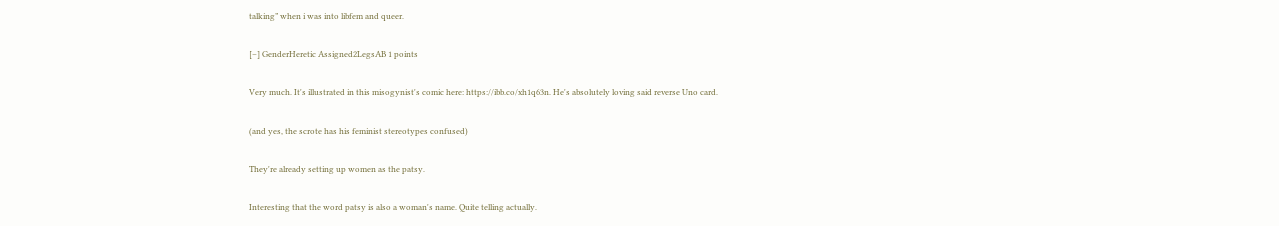talking” when i was into libfem and queer.

[–] GenderHeretic Assigned2LegsAB 1 points

Very much. It's illustrated in this misogynist's comic here: https://ibb.co/xh1q63n. He's absolutely loving said reverse Uno card.

(and yes, the scrote has his feminist stereotypes confused)

They're already setting up women as the patsy.

Interesting that the word patsy is also a woman's name. Quite telling actually.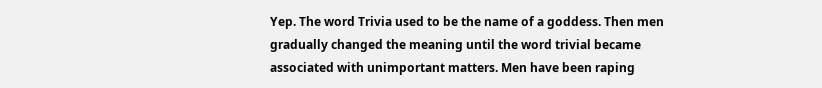Yep. The word Trivia used to be the name of a goddess. Then men gradually changed the meaning until the word trivial became associated with unimportant matters. Men have been raping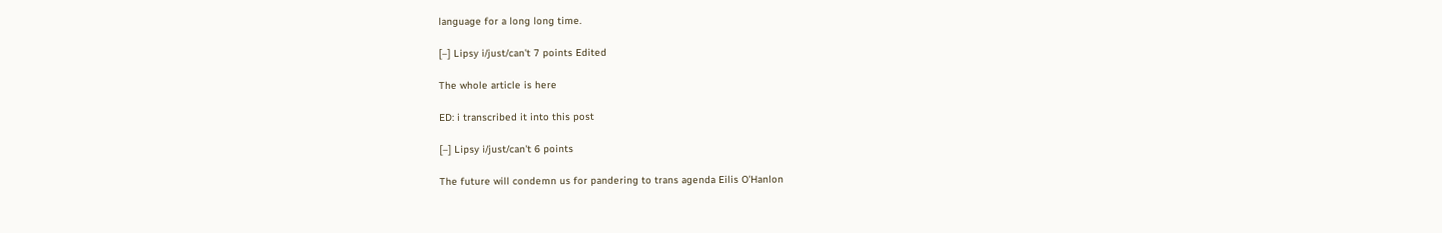language for a long long time.

[–] Lipsy i/just/can't 7 points Edited

The whole article is here

ED: i transcribed it into this post

[–] Lipsy i/just/can't 6 points

The future will condemn us for pandering to trans agenda Eilis O'Hanlon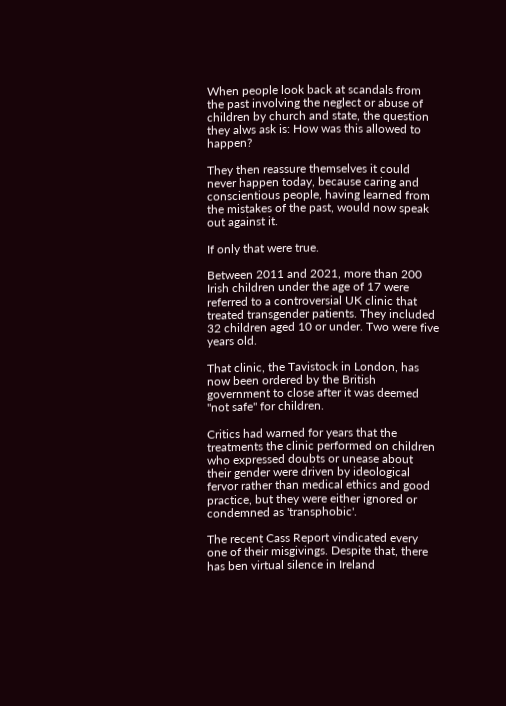When people look back at scandals from the past involving the neglect or abuse of children by church and state, the question they alws ask is: How was this allowed to happen?

They then reassure themselves it could never happen today, because caring and conscientious people, having learned from the mistakes of the past, would now speak out against it.

If only that were true.

Between 2011 and 2021, more than 200 Irish children under the age of 17 were referred to a controversial UK clinic that treated transgender patients. They included 32 children aged 10 or under. Two were five years old.

That clinic, the Tavistock in London, has now been ordered by the British government to close after it was deemed "not safe" for children.

Critics had warned for years that the treatments the clinic performed on children who expressed doubts or unease about their gender were driven by ideological fervor rather than medical ethics and good practice, but they were either ignored or condemned as 'transphobic'.

The recent Cass Report vindicated every one of their misgivings. Despite that, there has ben virtual silence in Ireland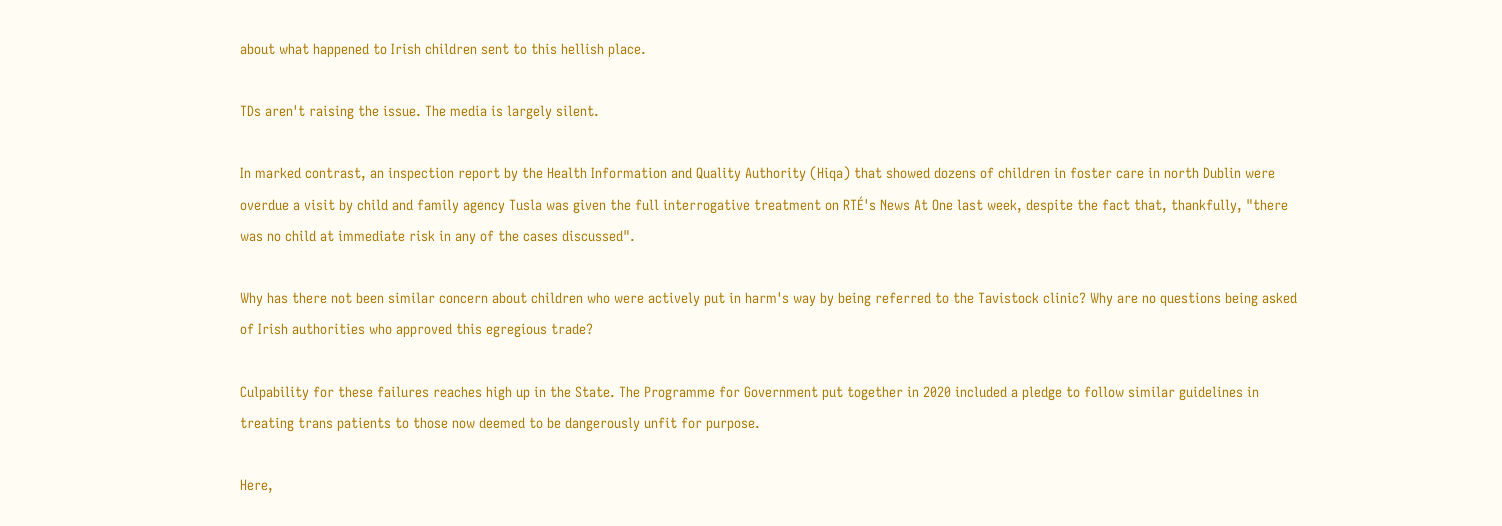about what happened to Irish children sent to this hellish place.

TDs aren't raising the issue. The media is largely silent.

In marked contrast, an inspection report by the Health Information and Quality Authority (Hiqa) that showed dozens of children in foster care in north Dublin were overdue a visit by child and family agency Tusla was given the full interrogative treatment on RTÉ's News At One last week, despite the fact that, thankfully, "there was no child at immediate risk in any of the cases discussed".

Why has there not been similar concern about children who were actively put in harm's way by being referred to the Tavistock clinic? Why are no questions being asked of Irish authorities who approved this egregious trade?

Culpability for these failures reaches high up in the State. The Programme for Government put together in 2020 included a pledge to follow similar guidelines in treating trans patients to those now deemed to be dangerously unfit for purpose.

Here,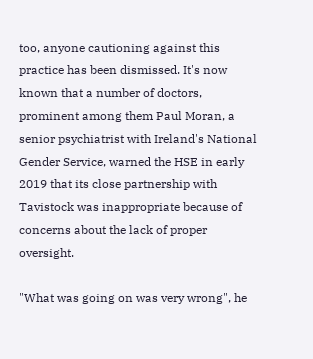too, anyone cautioning against this practice has been dismissed. It's now known that a number of doctors, prominent among them Paul Moran, a senior psychiatrist with Ireland's National Gender Service, warned the HSE in early 2019 that its close partnership with Tavistock was inappropriate because of concerns about the lack of proper oversight.

"What was going on was very wrong", he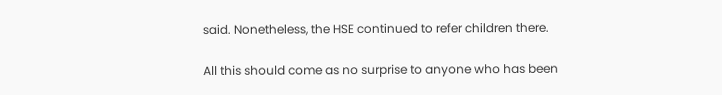said. Nonetheless, the HSE continued to refer children there.

All this should come as no surprise to anyone who has been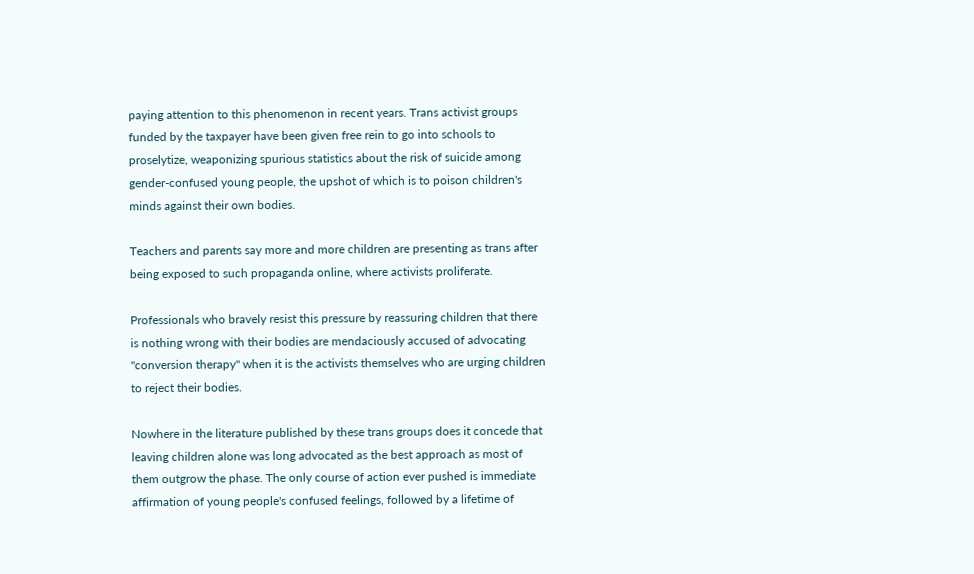paying attention to this phenomenon in recent years. Trans activist groups funded by the taxpayer have been given free rein to go into schools to proselytize, weaponizing spurious statistics about the risk of suicide among gender-confused young people, the upshot of which is to poison children's minds against their own bodies.

Teachers and parents say more and more children are presenting as trans after being exposed to such propaganda online, where activists proliferate.

Professionals who bravely resist this pressure by reassuring children that there is nothing wrong with their bodies are mendaciously accused of advocating "conversion therapy" when it is the activists themselves who are urging children to reject their bodies.

Nowhere in the literature published by these trans groups does it concede that leaving children alone was long advocated as the best approach as most of them outgrow the phase. The only course of action ever pushed is immediate affirmation of young people's confused feelings, followed by a lifetime of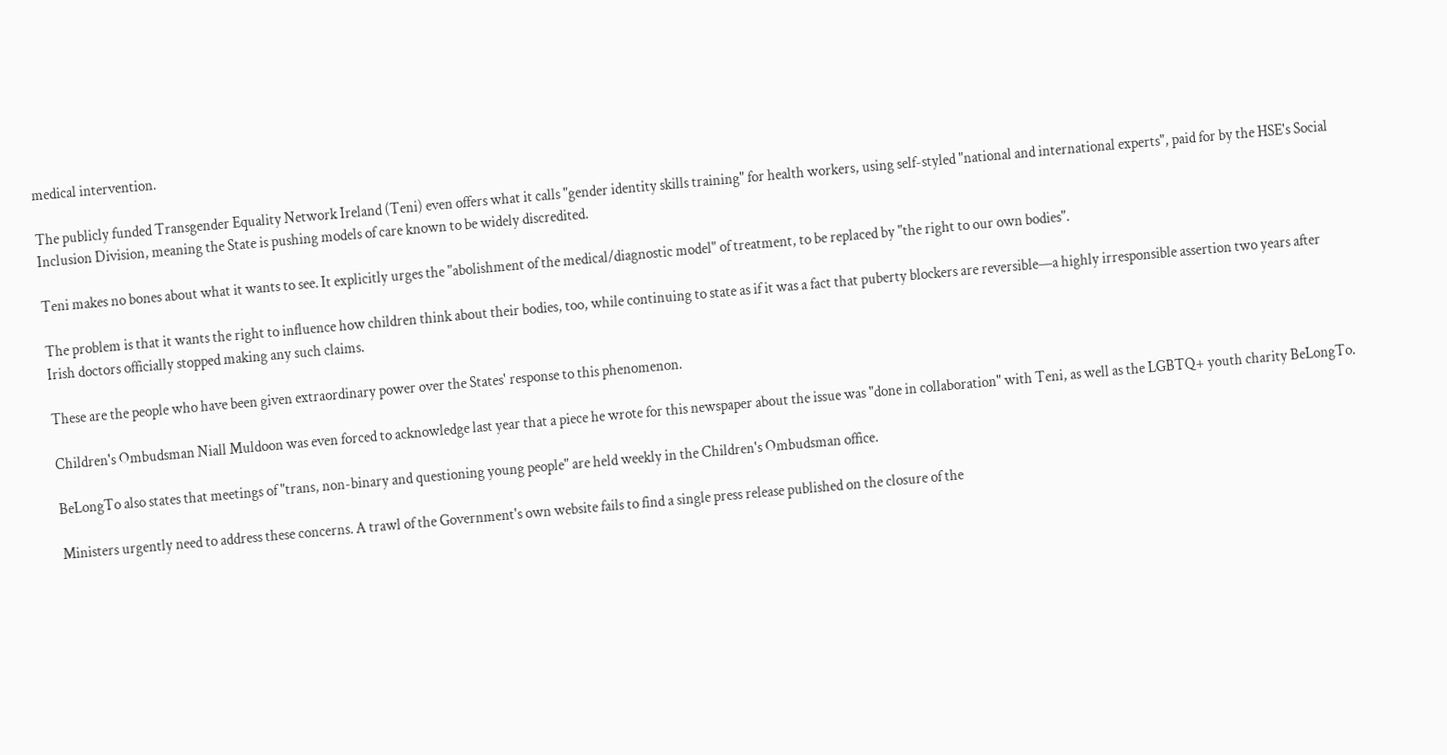medical intervention.

The publicly funded Transgender Equality Network Ireland (Teni) even offers what it calls "gender identity skills training" for health workers, using self-styled "national and international experts", paid for by the HSE's Social Inclusion Division, meaning the State is pushing models of care known to be widely discredited.

Teni makes no bones about what it wants to see. It explicitly urges the "abolishment of the medical/diagnostic model" of treatment, to be replaced by "the right to our own bodies".

The problem is that it wants the right to influence how children think about their bodies, too, while continuing to state as if it was a fact that puberty blockers are reversible—a highly irresponsible assertion two years after Irish doctors officially stopped making any such claims.

These are the people who have been given extraordinary power over the States' response to this phenomenon.

Children's Ombudsman Niall Muldoon was even forced to acknowledge last year that a piece he wrote for this newspaper about the issue was "done in collaboration" with Teni, as well as the LGBTQ+ youth charity BeLongTo.

BeLongTo also states that meetings of "trans, non-binary and questioning young people" are held weekly in the Children's Ombudsman office.

Ministers urgently need to address these concerns. A trawl of the Government's own website fails to find a single press release published on the closure of the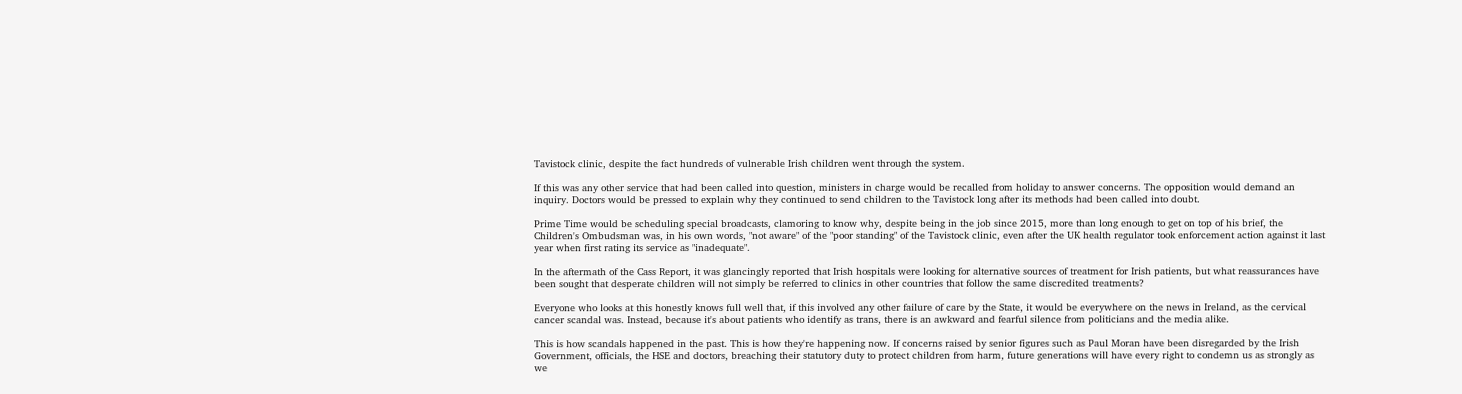Tavistock clinic, despite the fact hundreds of vulnerable Irish children went through the system.

If this was any other service that had been called into question, ministers in charge would be recalled from holiday to answer concerns. The opposition would demand an inquiry. Doctors would be pressed to explain why they continued to send children to the Tavistock long after its methods had been called into doubt.

Prime Time would be scheduling special broadcasts, clamoring to know why, despite being in the job since 2015, more than long enough to get on top of his brief, the Children's Ombudsman was, in his own words, "not aware" of the "poor standing" of the Tavistock clinic, even after the UK health regulator took enforcement action against it last year when first rating its service as "inadequate".

In the aftermath of the Cass Report, it was glancingly reported that Irish hospitals were looking for alternative sources of treatment for Irish patients, but what reassurances have been sought that desperate children will not simply be referred to clinics in other countries that follow the same discredited treatments?

Everyone who looks at this honestly knows full well that, if this involved any other failure of care by the State, it would be everywhere on the news in Ireland, as the cervical cancer scandal was. Instead, because it's about patients who identify as trans, there is an awkward and fearful silence from politicians and the media alike.

This is how scandals happened in the past. This is how they're happening now. If concerns raised by senior figures such as Paul Moran have been disregarded by the Irish Government, officials, the HSE and doctors, breaching their statutory duty to protect children from harm, future generations will have every right to condemn us as strongly as we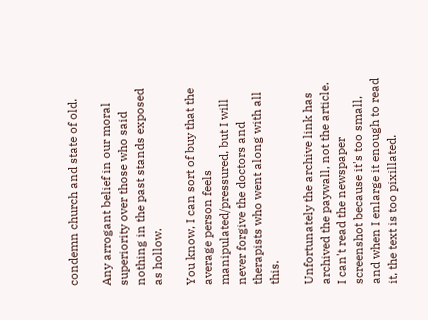condemn church and state of old.

Any arrogant belief in our moral superiority over those who said nothing in the past stands exposed as hollow.

You know, I can sort of buy that the average person feels manipulated/pressured, but I will never forgive the doctors and therapists who went along with all this.

Unfortunately the archive link has archived the paywall, not the article. I can't read the newspaper screenshot because it's too small, and when I enlarge it enough to read it, the text is too pixillated.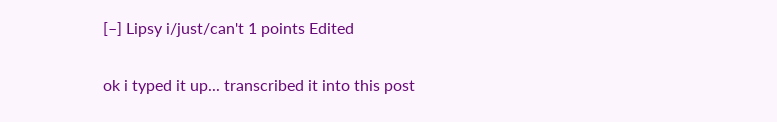[–] Lipsy i/just/can't 1 points Edited

ok i typed it up... transcribed it into this post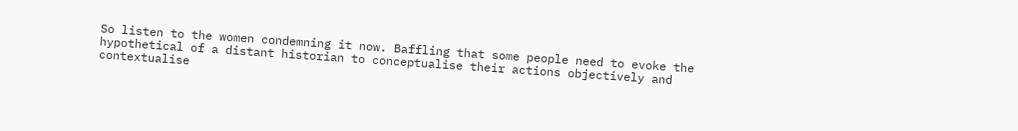So listen to the women condemning it now. Baffling that some people need to evoke the hypothetical of a distant historian to conceptualise their actions objectively and contextualise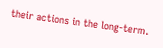their actions in the long-term.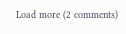Load more (2 comments)